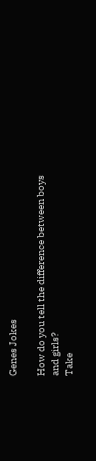Genes Jokes

How do you tell the difference between boys and girls?
Take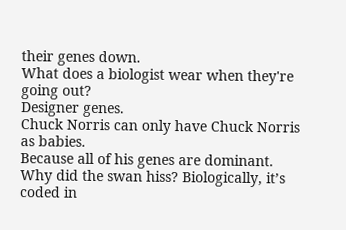their genes down.
What does a biologist wear when they're going out?
Designer genes.
Chuck Norris can only have Chuck Norris as babies.
Because all of his genes are dominant.
Why did the swan hiss? Biologically, it’s coded in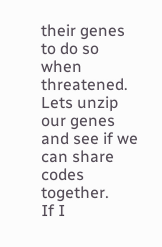their genes to do so when threatened.
Lets unzip our genes and see if we can share codes together.
If I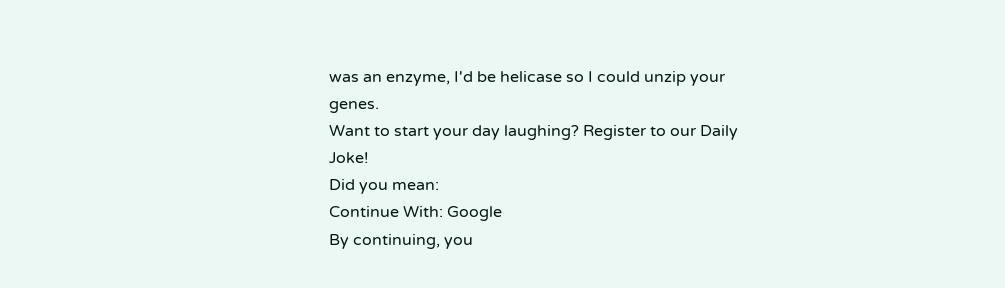was an enzyme, I'd be helicase so I could unzip your genes.
Want to start your day laughing? Register to our Daily Joke!
Did you mean:
Continue With: Google
By continuing, you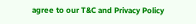agree to our T&C and Privacy Policy